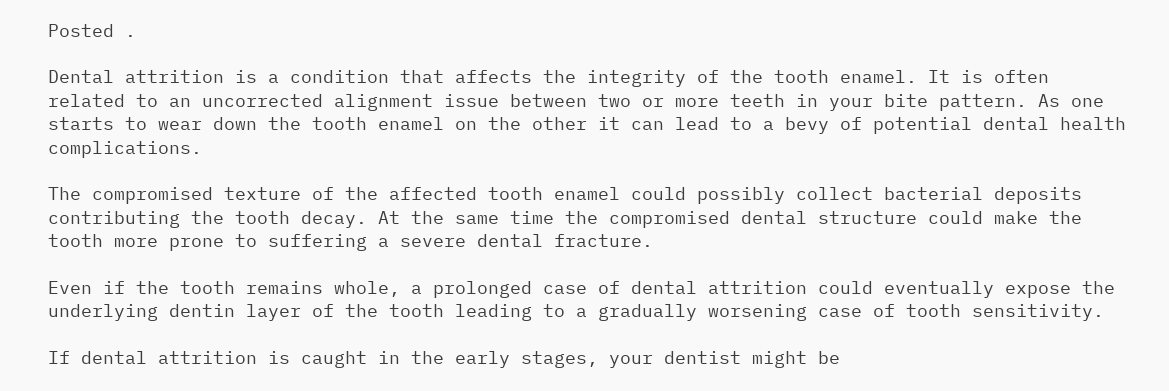Posted .

Dental attrition is a condition that affects the integrity of the tooth enamel. It is often related to an uncorrected alignment issue between two or more teeth in your bite pattern. As one starts to wear down the tooth enamel on the other it can lead to a bevy of potential dental health complications.

The compromised texture of the affected tooth enamel could possibly collect bacterial deposits contributing the tooth decay. At the same time the compromised dental structure could make the tooth more prone to suffering a severe dental fracture.

Even if the tooth remains whole, a prolonged case of dental attrition could eventually expose the underlying dentin layer of the tooth leading to a gradually worsening case of tooth sensitivity.

If dental attrition is caught in the early stages, your dentist might be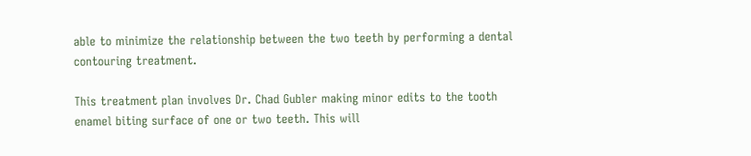able to minimize the relationship between the two teeth by performing a dental contouring treatment.

This treatment plan involves Dr. Chad Gubler making minor edits to the tooth enamel biting surface of one or two teeth. This will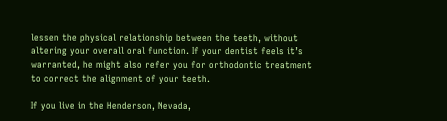lessen the physical relationship between the teeth, without altering your overall oral function. If your dentist feels it’s warranted, he might also refer you for orthodontic treatment to correct the alignment of your teeth.

If you live in the Henderson, Nevada,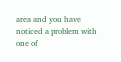area and you have noticed a problem with one of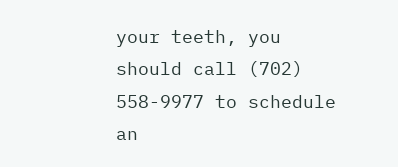your teeth, you should call (702) 558-9977 to schedule an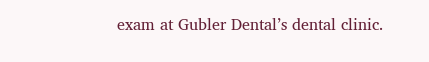exam at Gubler Dental’s dental clinic.